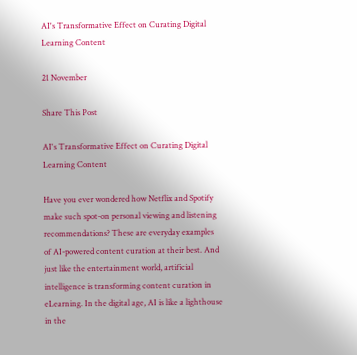AI's Transformative Effect on Curating Digital Learning Content

21 November

Share This Post

AI's Transformative Effect on Curating Digital Learning Content

Have you ever wondered how Netflix and Spotify make such spot-on personal viewing and listening recommendations? These are everyday examples of AI-powered content curation at their best. And just like the entertainment world, artificial intelligence is transforming content curation in eLearning. In the digital age, AI is like a lighthouse in the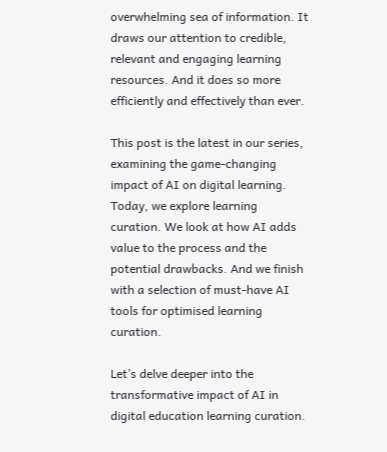overwhelming sea of information. It draws our attention to credible, relevant and engaging learning resources. And it does so more efficiently and effectively than ever.

This post is the latest in our series, examining the game-changing impact of AI on digital learning. Today, we explore learning curation. We look at how AI adds value to the process and the potential drawbacks. And we finish with a selection of must-have AI tools for optimised learning curation.

Let’s delve deeper into the transformative impact of AI in digital education learning curation.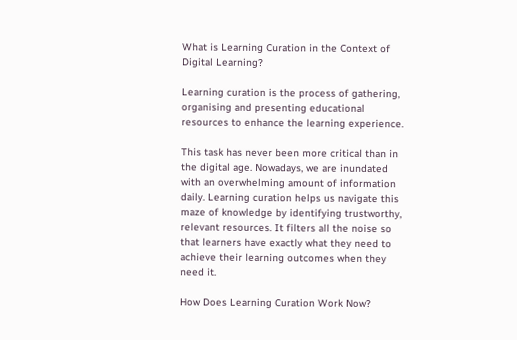What is Learning Curation in the Context of Digital Learning?

Learning curation is the process of gathering, organising and presenting educational resources to enhance the learning experience.

This task has never been more critical than in the digital age. Nowadays, we are inundated with an overwhelming amount of information daily. Learning curation helps us navigate this maze of knowledge by identifying trustworthy, relevant resources. It filters all the noise so that learners have exactly what they need to achieve their learning outcomes when they need it.

How Does Learning Curation Work Now?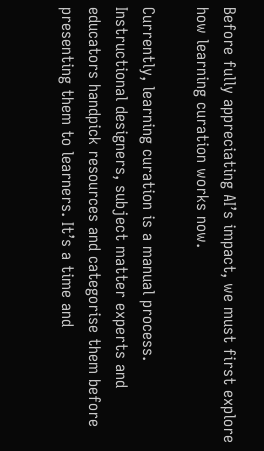Before fully appreciating AI’s impact, we must first explore how learning curation works now.

Currently, learning curation is a manual process. Instructional designers, subject matter experts and educators handpick resources and categorise them before presenting them to learners. It’s a time and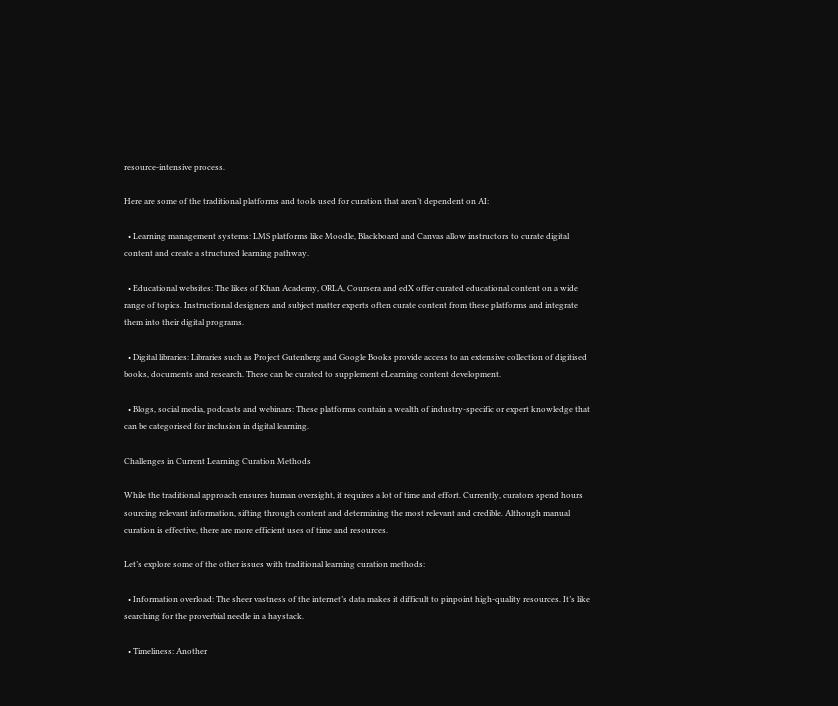resource-intensive process.

Here are some of the traditional platforms and tools used for curation that aren’t dependent on AI:

  • Learning management systems: LMS platforms like Moodle, Blackboard and Canvas allow instructors to curate digital content and create a structured learning pathway.

  • Educational websites: The likes of Khan Academy, ORLA, Coursera and edX offer curated educational content on a wide range of topics. Instructional designers and subject matter experts often curate content from these platforms and integrate them into their digital programs.

  • Digital libraries: Libraries such as Project Gutenberg and Google Books provide access to an extensive collection of digitised books, documents and research. These can be curated to supplement eLearning content development.

  • Blogs, social media, podcasts and webinars: These platforms contain a wealth of industry-specific or expert knowledge that can be categorised for inclusion in digital learning.

Challenges in Current Learning Curation Methods

While the traditional approach ensures human oversight, it requires a lot of time and effort. Currently, curators spend hours sourcing relevant information, sifting through content and determining the most relevant and credible. Although manual curation is effective, there are more efficient uses of time and resources.

Let’s explore some of the other issues with traditional learning curation methods:

  • Information overload: The sheer vastness of the internet’s data makes it difficult to pinpoint high-quality resources. It’s like searching for the proverbial needle in a haystack.

  • Timeliness: Another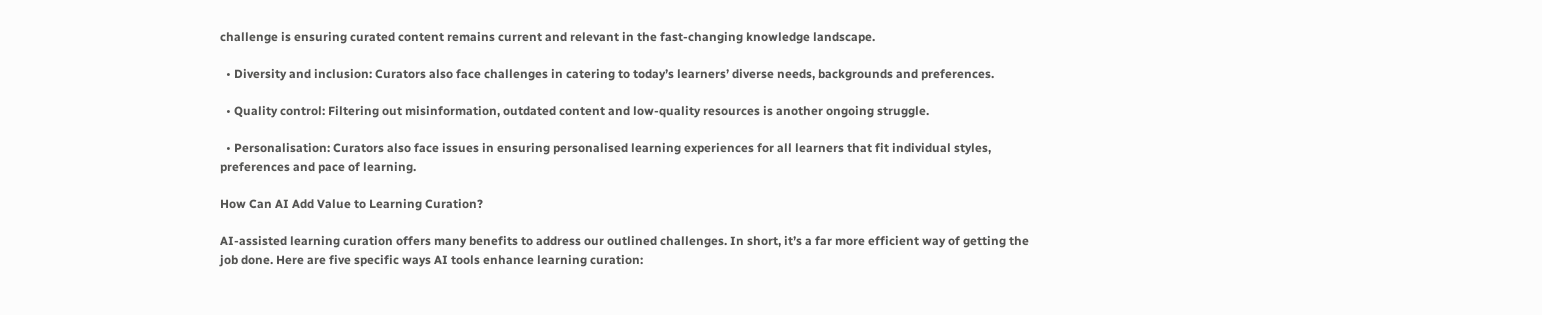challenge is ensuring curated content remains current and relevant in the fast-changing knowledge landscape.

  • Diversity and inclusion: Curators also face challenges in catering to today’s learners’ diverse needs, backgrounds and preferences.

  • Quality control: Filtering out misinformation, outdated content and low-quality resources is another ongoing struggle.

  • Personalisation: Curators also face issues in ensuring personalised learning experiences for all learners that fit individual styles, preferences and pace of learning.

How Can AI Add Value to Learning Curation?

AI-assisted learning curation offers many benefits to address our outlined challenges. In short, it’s a far more efficient way of getting the job done. Here are five specific ways AI tools enhance learning curation: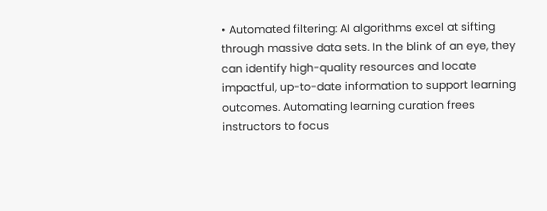• Automated filtering: AI algorithms excel at sifting through massive data sets. In the blink of an eye, they can identify high-quality resources and locate impactful, up-to-date information to support learning outcomes. Automating learning curation frees instructors to focus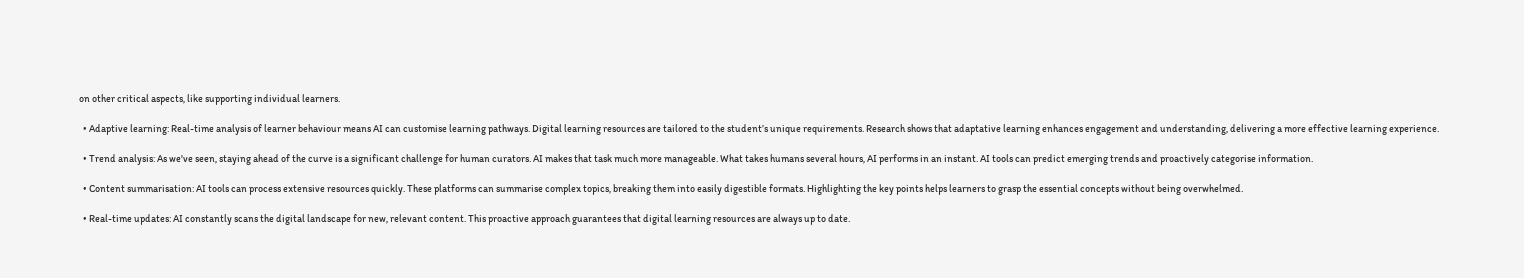on other critical aspects, like supporting individual learners.

  • Adaptive learning: Real-time analysis of learner behaviour means AI can customise learning pathways. Digital learning resources are tailored to the student’s unique requirements. Research shows that adaptative learning enhances engagement and understanding, delivering a more effective learning experience.

  • Trend analysis: As we've seen, staying ahead of the curve is a significant challenge for human curators. AI makes that task much more manageable. What takes humans several hours, AI performs in an instant. AI tools can predict emerging trends and proactively categorise information.

  • Content summarisation: AI tools can process extensive resources quickly. These platforms can summarise complex topics, breaking them into easily digestible formats. Highlighting the key points helps learners to grasp the essential concepts without being overwhelmed.

  • Real-time updates: AI constantly scans the digital landscape for new, relevant content. This proactive approach guarantees that digital learning resources are always up to date.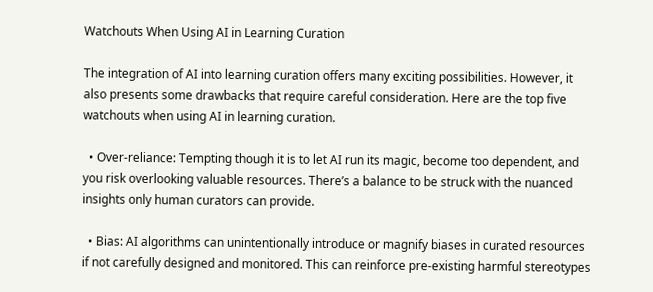Watchouts When Using AI in Learning Curation

The integration of AI into learning curation offers many exciting possibilities. However, it also presents some drawbacks that require careful consideration. Here are the top five watchouts when using AI in learning curation.

  • Over-reliance: Tempting though it is to let AI run its magic, become too dependent, and you risk overlooking valuable resources. There’s a balance to be struck with the nuanced insights only human curators can provide.

  • Bias: AI algorithms can unintentionally introduce or magnify biases in curated resources if not carefully designed and monitored. This can reinforce pre-existing harmful stereotypes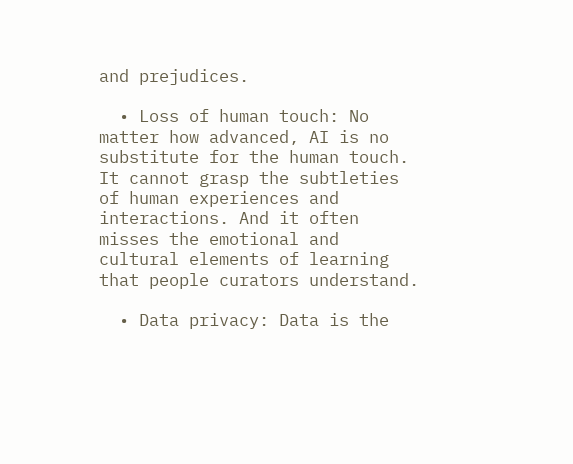and prejudices.

  • Loss of human touch: No matter how advanced, AI is no substitute for the human touch. It cannot grasp the subtleties of human experiences and interactions. And it often misses the emotional and cultural elements of learning that people curators understand.

  • Data privacy: Data is the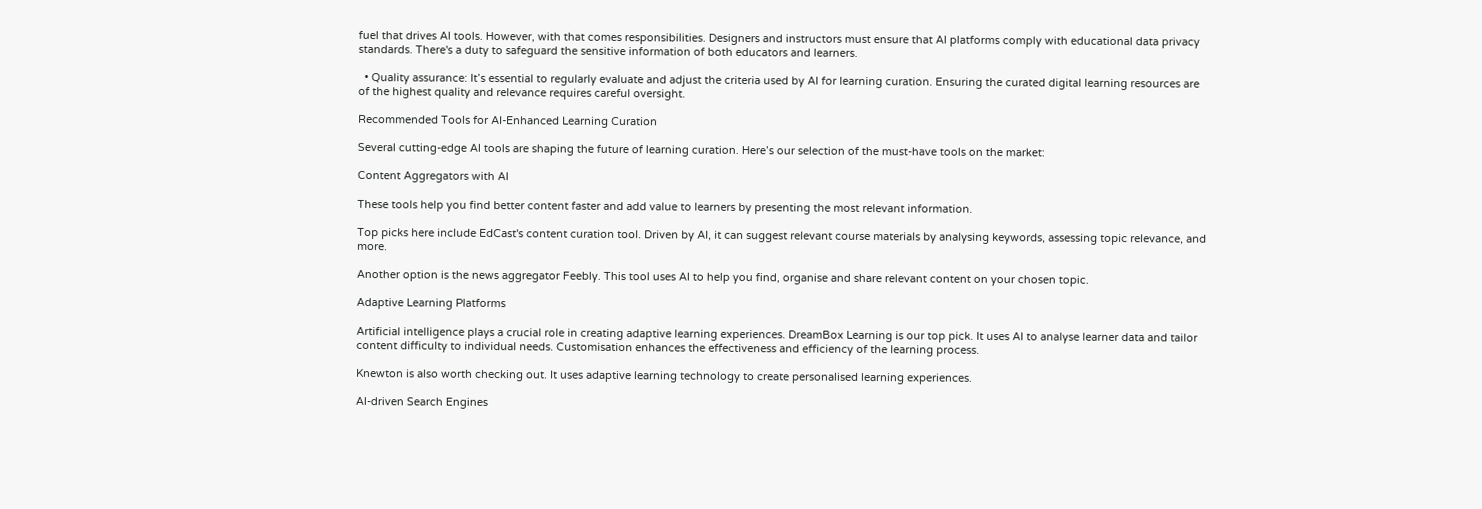fuel that drives AI tools. However, with that comes responsibilities. Designers and instructors must ensure that AI platforms comply with educational data privacy standards. There's a duty to safeguard the sensitive information of both educators and learners.

  • Quality assurance: It’s essential to regularly evaluate and adjust the criteria used by AI for learning curation. Ensuring the curated digital learning resources are of the highest quality and relevance requires careful oversight.

Recommended Tools for AI-Enhanced Learning Curation

Several cutting-edge AI tools are shaping the future of learning curation. Here’s our selection of the must-have tools on the market:

Content Aggregators with AI

These tools help you find better content faster and add value to learners by presenting the most relevant information.

Top picks here include EdCast's content curation tool. Driven by AI, it can suggest relevant course materials by analysing keywords, assessing topic relevance, and more.

Another option is the news aggregator Feebly. This tool uses AI to help you find, organise and share relevant content on your chosen topic.

Adaptive Learning Platforms

Artificial intelligence plays a crucial role in creating adaptive learning experiences. DreamBox Learning is our top pick. It uses AI to analyse learner data and tailor content difficulty to individual needs. Customisation enhances the effectiveness and efficiency of the learning process.

Knewton is also worth checking out. It uses adaptive learning technology to create personalised learning experiences.

AI-driven Search Engines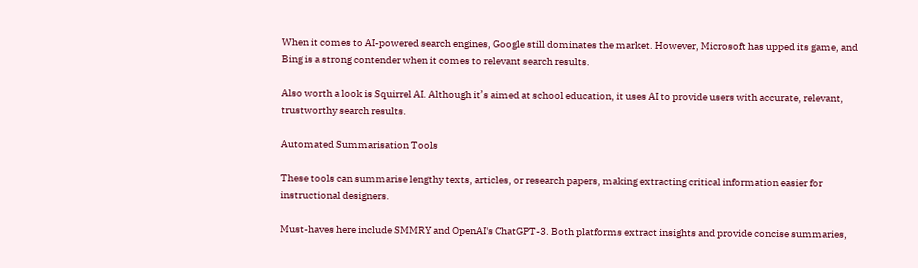When it comes to AI-powered search engines, Google still dominates the market. However, Microsoft has upped its game, and Bing is a strong contender when it comes to relevant search results.

Also worth a look is Squirrel AI. Although it’s aimed at school education, it uses AI to provide users with accurate, relevant, trustworthy search results.

Automated Summarisation Tools

These tools can summarise lengthy texts, articles, or research papers, making extracting critical information easier for instructional designers.

Must-haves here include SMMRY and OpenAI's ChatGPT-3. Both platforms extract insights and provide concise summaries,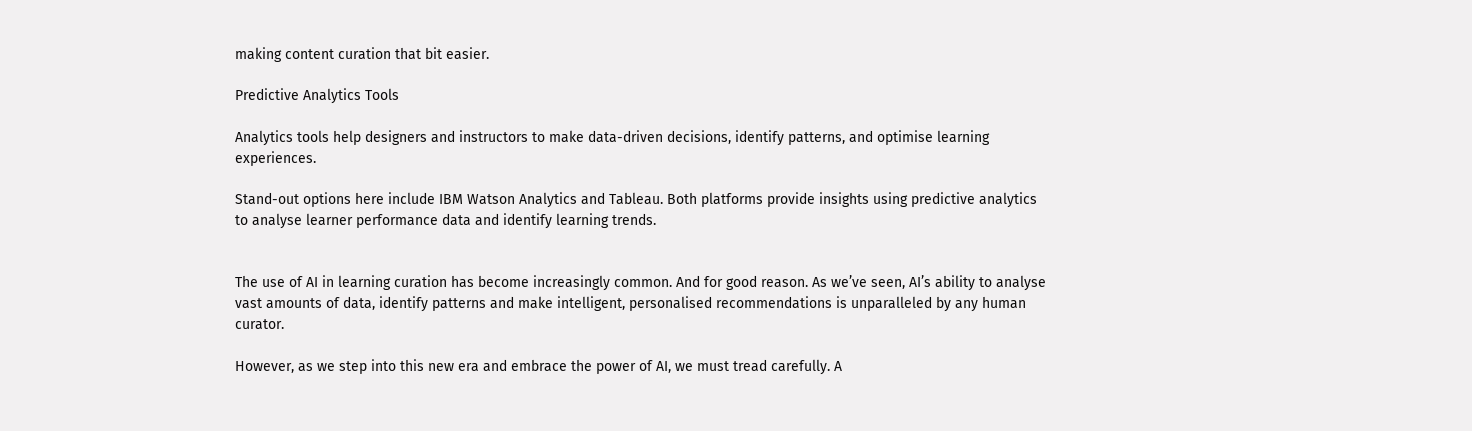making content curation that bit easier.

Predictive Analytics Tools

Analytics tools help designers and instructors to make data-driven decisions, identify patterns, and optimise learning experiences.

Stand-out options here include IBM Watson Analytics and Tableau. Both platforms provide insights using predictive analytics to analyse learner performance data and identify learning trends.


The use of AI in learning curation has become increasingly common. And for good reason. As we’ve seen, AI’s ability to analyse vast amounts of data, identify patterns and make intelligent, personalised recommendations is unparalleled by any human curator.

However, as we step into this new era and embrace the power of AI, we must tread carefully. A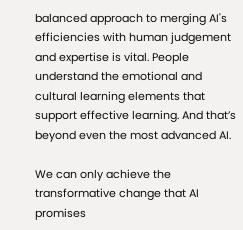balanced approach to merging AI's efficiencies with human judgement and expertise is vital. People understand the emotional and cultural learning elements that support effective learning. And that’s beyond even the most advanced AI.

We can only achieve the transformative change that AI promises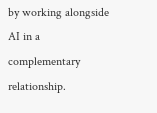by working alongside AI in a complementary relationship.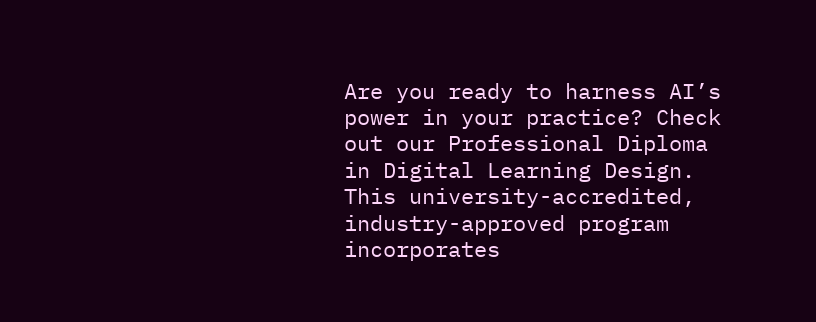Are you ready to harness AI’s power in your practice? Check out our Professional Diploma in Digital Learning Design. This university-accredited, industry-approved program incorporates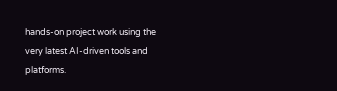hands-on project work using the very latest AI-driven tools and platforms.